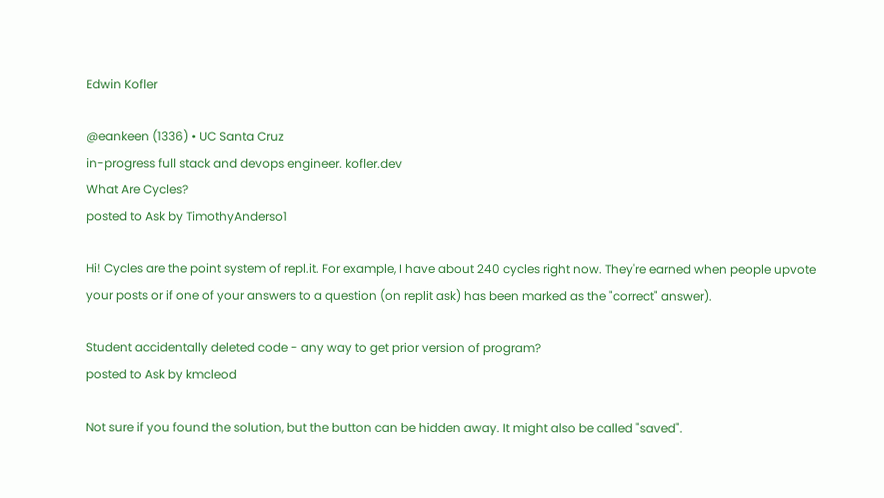Edwin Kofler

@eankeen (1336) • UC Santa Cruz
in-progress full stack and devops engineer. kofler.dev
What Are Cycles?
posted to Ask by TimothyAnderso1

Hi! Cycles are the point system of repl.it. For example, I have about 240 cycles right now. They're earned when people upvote your posts or if one of your answers to a question (on replit ask) has been marked as the "correct" answer).

Student accidentally deleted code - any way to get prior version of program?
posted to Ask by kmcleod

Not sure if you found the solution, but the button can be hidden away. It might also be called "saved".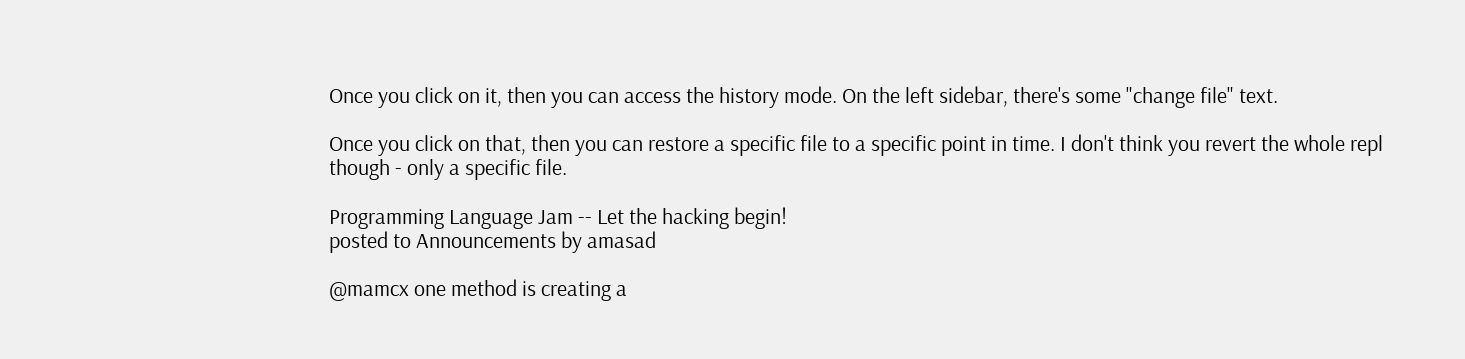Once you click on it, then you can access the history mode. On the left sidebar, there's some "change file" text.

Once you click on that, then you can restore a specific file to a specific point in time. I don't think you revert the whole repl though - only a specific file.

Programming Language Jam -- Let the hacking begin!
posted to Announcements by amasad

@mamcx one method is creating a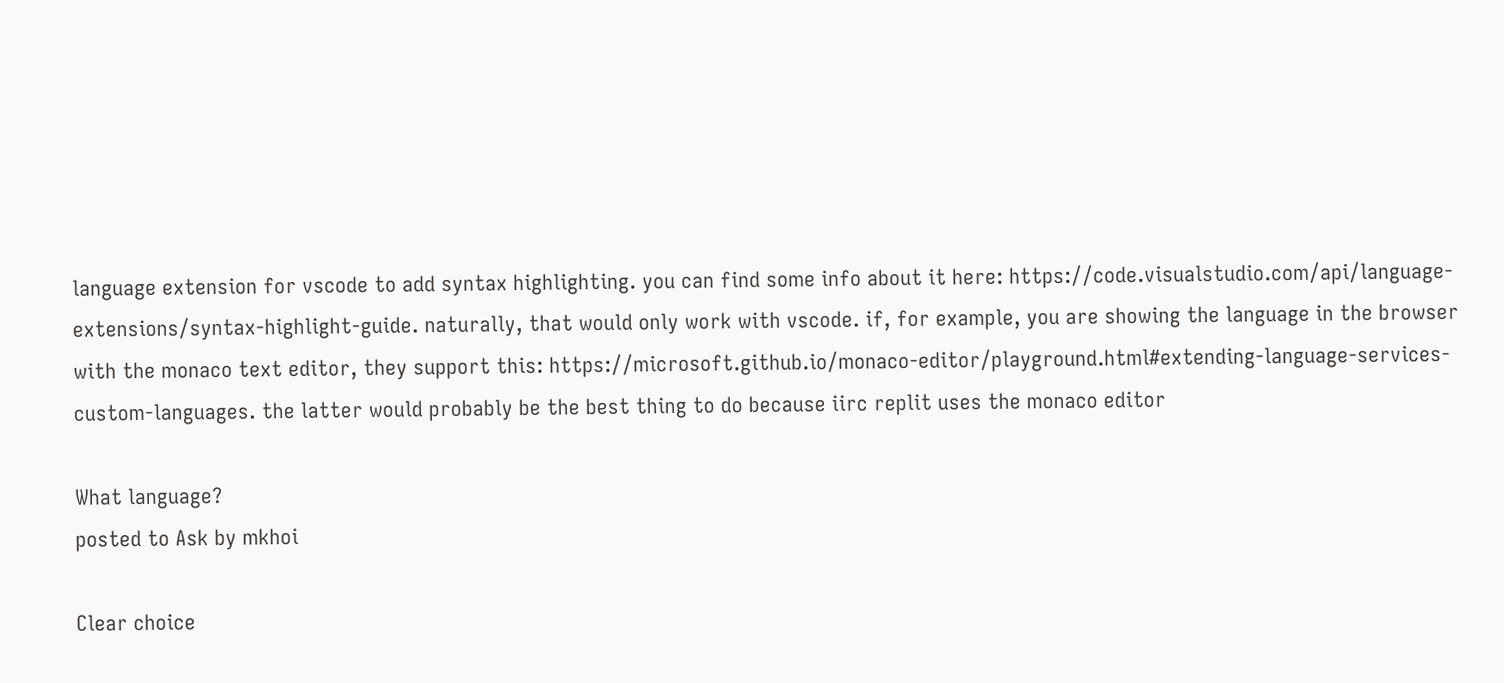language extension for vscode to add syntax highlighting. you can find some info about it here: https://code.visualstudio.com/api/language-extensions/syntax-highlight-guide. naturally, that would only work with vscode. if, for example, you are showing the language in the browser with the monaco text editor, they support this: https://microsoft.github.io/monaco-editor/playground.html#extending-language-services-custom-languages. the latter would probably be the best thing to do because iirc replit uses the monaco editor

What language?
posted to Ask by mkhoi

Clear choice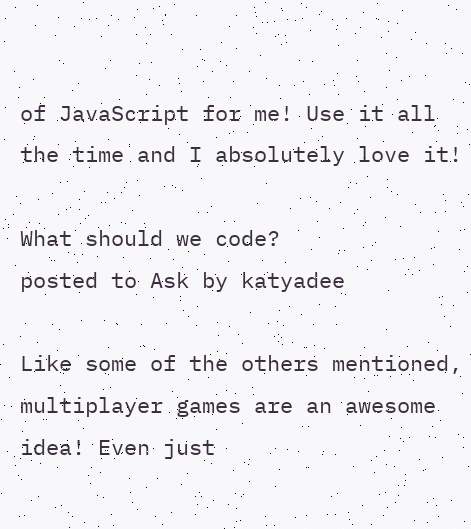of JavaScript for me! Use it all the time and I absolutely love it!

What should we code?
posted to Ask by katyadee

Like some of the others mentioned, multiplayer games are an awesome idea! Even just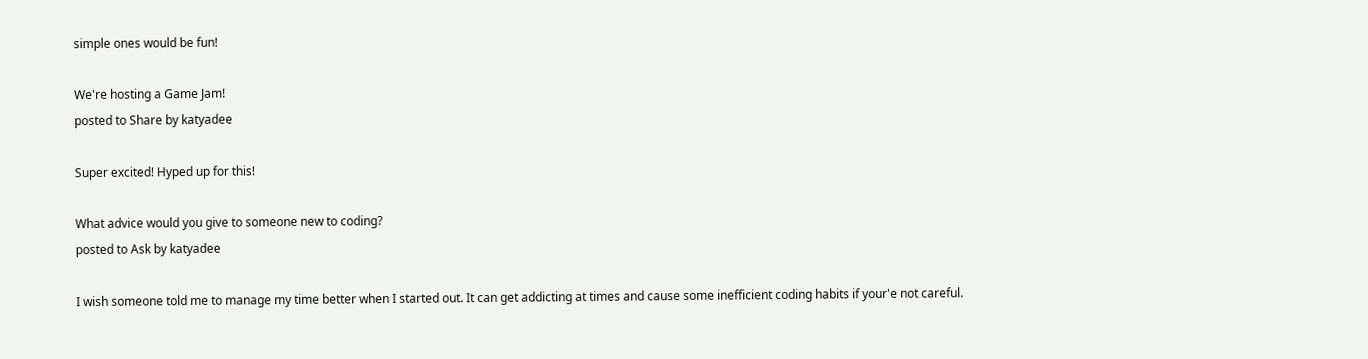simple ones would be fun!

We're hosting a Game Jam!
posted to Share by katyadee

Super excited! Hyped up for this!

What advice would you give to someone new to coding?
posted to Ask by katyadee

I wish someone told me to manage my time better when I started out. It can get addicting at times and cause some inefficient coding habits if your'e not careful.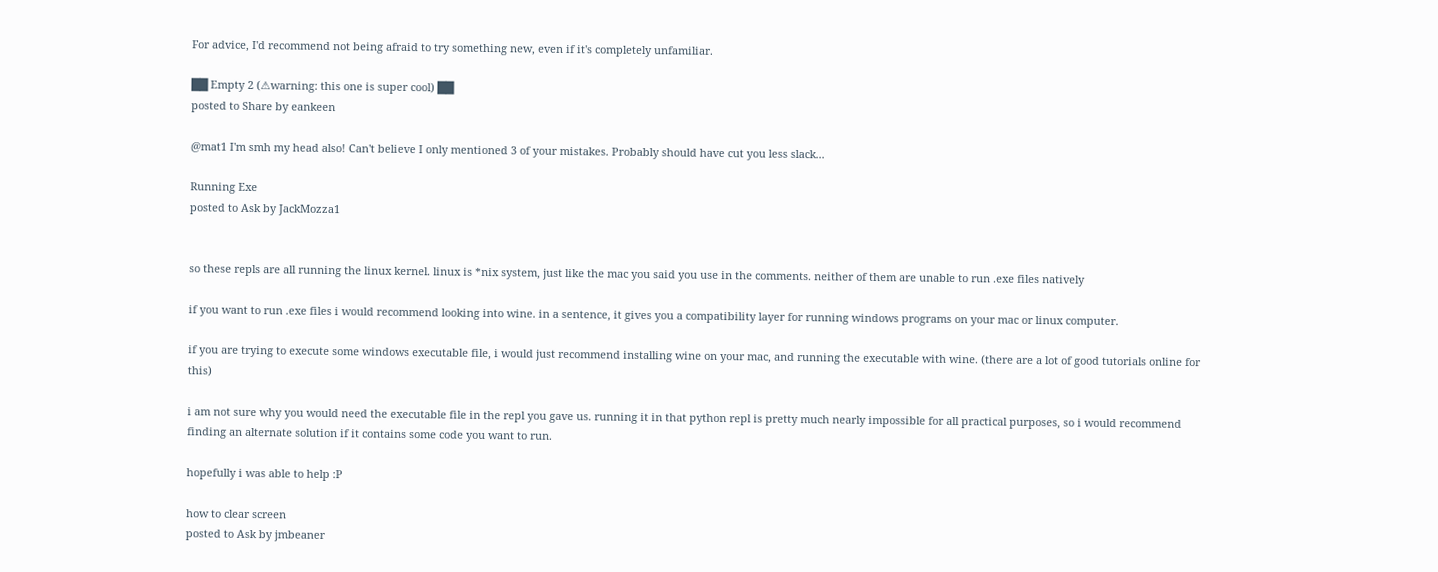For advice, I'd recommend not being afraid to try something new, even if it's completely unfamiliar.

██ Empty 2 (⚠warning: this one is super cool) ██
posted to Share by eankeen

@mat1 I'm smh my head also! Can't believe I only mentioned 3 of your mistakes. Probably should have cut you less slack...

Running Exe
posted to Ask by JackMozza1


so these repls are all running the linux kernel. linux is *nix system, just like the mac you said you use in the comments. neither of them are unable to run .exe files natively

if you want to run .exe files i would recommend looking into wine. in a sentence, it gives you a compatibility layer for running windows programs on your mac or linux computer.

if you are trying to execute some windows executable file, i would just recommend installing wine on your mac, and running the executable with wine. (there are a lot of good tutorials online for this)

i am not sure why you would need the executable file in the repl you gave us. running it in that python repl is pretty much nearly impossible for all practical purposes, so i would recommend finding an alternate solution if it contains some code you want to run.

hopefully i was able to help :P

how to clear screen
posted to Ask by jmbeaner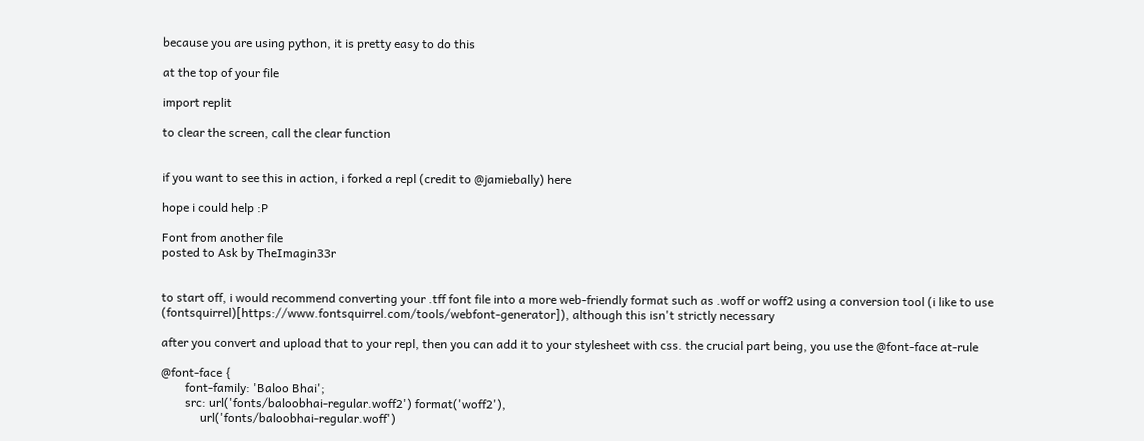because you are using python, it is pretty easy to do this

at the top of your file

import replit

to clear the screen, call the clear function


if you want to see this in action, i forked a repl (credit to @jamiebally) here

hope i could help :P

Font from another file
posted to Ask by TheImagin33r


to start off, i would recommend converting your .tff font file into a more web-friendly format such as .woff or woff2 using a conversion tool (i like to use (fontsquirrel)[https://www.fontsquirrel.com/tools/webfont-generator]), although this isn't strictly necessary

after you convert and upload that to your repl, then you can add it to your stylesheet with css. the crucial part being, you use the @font-face at-rule

@font-face {
        font-family: 'Baloo Bhai';
        src: url('fonts/baloobhai-regular.woff2') format('woff2'),
             url('fonts/baloobhai-regular.woff')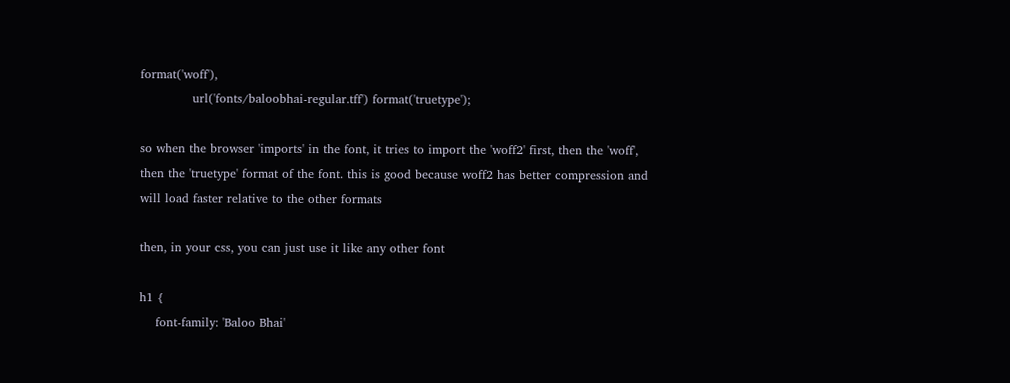format('woff'),
             url('fonts/baloobhai-regular.tff') format('truetype');

so when the browser 'imports' in the font, it tries to import the 'woff2' first, then the 'woff', then the 'truetype' format of the font. this is good because woff2 has better compression and will load faster relative to the other formats

then, in your css, you can just use it like any other font

h1 {
    font-family: 'Baloo Bhai'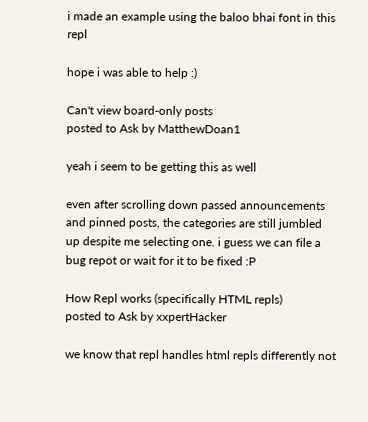i made an example using the baloo bhai font in this repl

hope i was able to help :)

Can't view board-only posts
posted to Ask by MatthewDoan1

yeah i seem to be getting this as well

even after scrolling down passed announcements and pinned posts, the categories are still jumbled up despite me selecting one. i guess we can file a bug repot or wait for it to be fixed :P

How Repl works (specifically HTML repls)
posted to Ask by xxpertHacker

we know that repl handles html repls differently not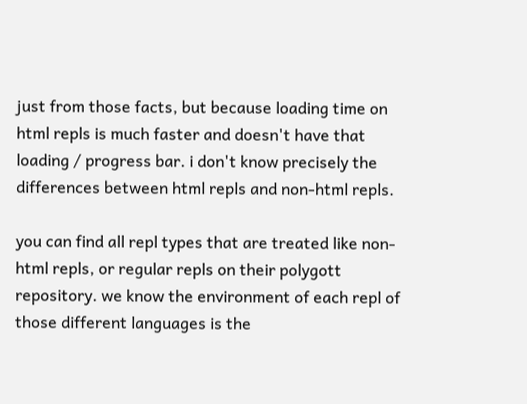just from those facts, but because loading time on html repls is much faster and doesn't have that loading / progress bar. i don't know precisely the differences between html repls and non-html repls.

you can find all repl types that are treated like non-html repls, or regular repls on their polygott repository. we know the environment of each repl of those different languages is the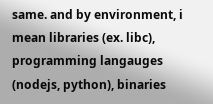same. and by environment, i mean libraries (ex. libc), programming langauges (nodejs, python), binaries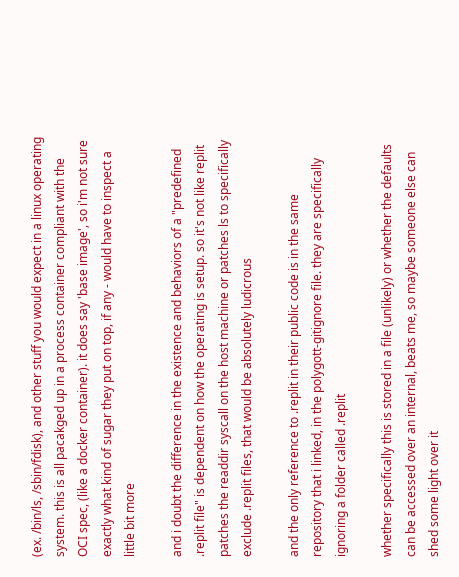(ex. /bin/ls, /sbin/fdisk), and other stuff you would expect in a linux operating system. this is all pacakged up in a process container compliant with the OCI spec, (like a docker container). it does say 'base image', so i'm not sure exactly what kind of sugar they put on top, if any - would have to inspect a little bit more

and i doubt the difference in the existence and behaviors of a "predefined .replit file" is dependent on how the operating is setup. so it's not like replit patches the readdir syscall on the host machine or patches ls to specifically exclude .replit files, that would be absolutely ludicrous

and the only reference to .replit in their public code is in the same repository that i linked, in the polygott-gitignore file. they are specifically ignoring a folder called .replit

whether specifically this is stored in a file (unlikely) or whether the defaults can be accessed over an internal, beats me, so maybe someone else can shed some light over it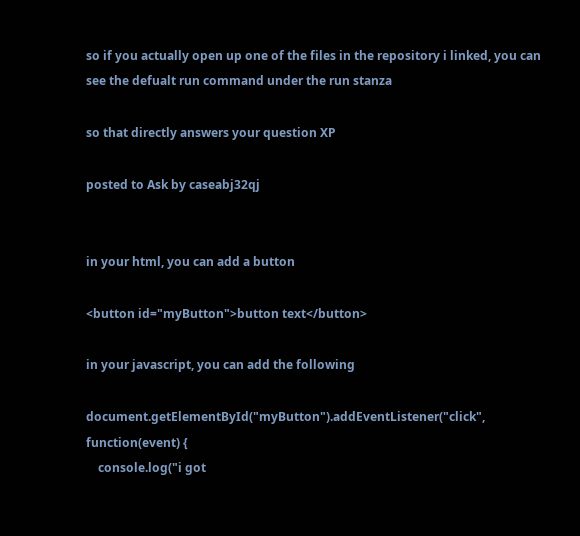so if you actually open up one of the files in the repository i linked, you can see the defualt run command under the run stanza

so that directly answers your question XP

posted to Ask by caseabj32qj


in your html, you can add a button

<button id="myButton">button text</button>

in your javascript, you can add the following

document.getElementById("myButton").addEventListener("click", function(event) {
    console.log("i got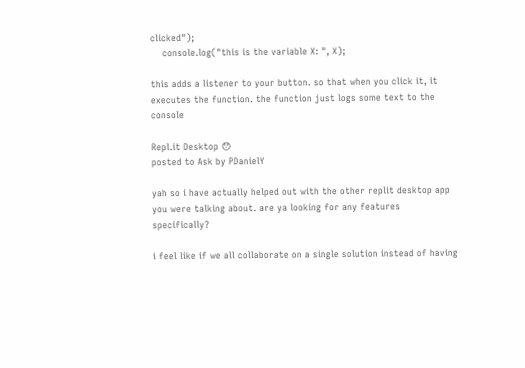clicked");
    console.log("this is the variable X: ", X);

this adds a listener to your button. so that when you click it, it executes the function. the function just logs some text to the console

Repl.it Desktop 😯
posted to Ask by PDanielY

yah so i have actually helped out with the other replit desktop app you were talking about. are ya looking for any features specifically?

i feel like if we all collaborate on a single solution instead of having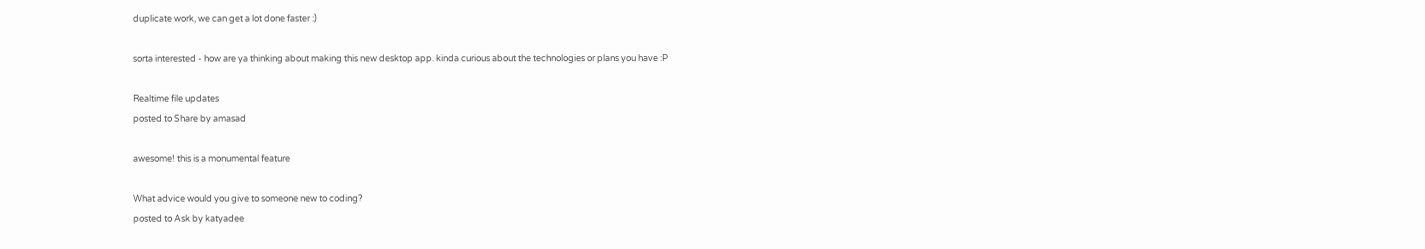duplicate work, we can get a lot done faster :)

sorta interested - how are ya thinking about making this new desktop app. kinda curious about the technologies or plans you have :P

Realtime file updates
posted to Share by amasad

awesome! this is a monumental feature

What advice would you give to someone new to coding?
posted to Ask by katyadee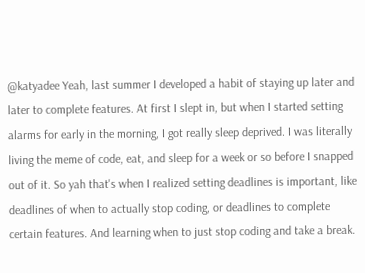@katyadee Yeah, last summer I developed a habit of staying up later and later to complete features. At first I slept in, but when I started setting alarms for early in the morning, I got really sleep deprived. I was literally living the meme of code, eat, and sleep for a week or so before I snapped out of it. So yah that's when I realized setting deadlines is important, like deadlines of when to actually stop coding, or deadlines to complete certain features. And learning when to just stop coding and take a break.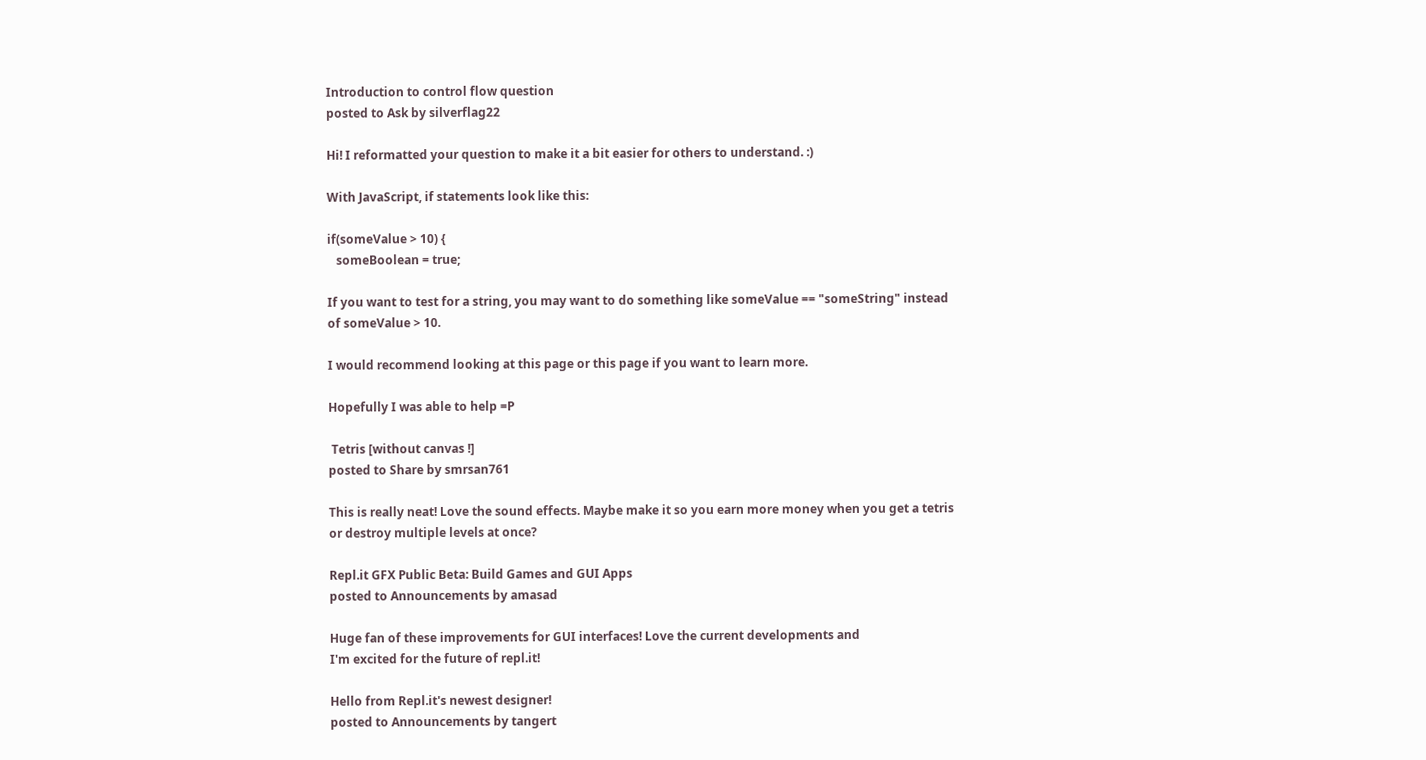Introduction to control flow question
posted to Ask by silverflag22

Hi! I reformatted your question to make it a bit easier for others to understand. :)

With JavaScript, if statements look like this:

if(someValue > 10) {
   someBoolean = true;

If you want to test for a string, you may want to do something like someValue == "someString" instead of someValue > 10.

I would recommend looking at this page or this page if you want to learn more.

Hopefully I was able to help =P

 Tetris [without canvas !]
posted to Share by smrsan761

This is really neat! Love the sound effects. Maybe make it so you earn more money when you get a tetris or destroy multiple levels at once?

Repl.it GFX Public Beta: Build Games and GUI Apps
posted to Announcements by amasad

Huge fan of these improvements for GUI interfaces! Love the current developments and
I'm excited for the future of repl.it!

Hello from Repl.it's newest designer!
posted to Announcements by tangert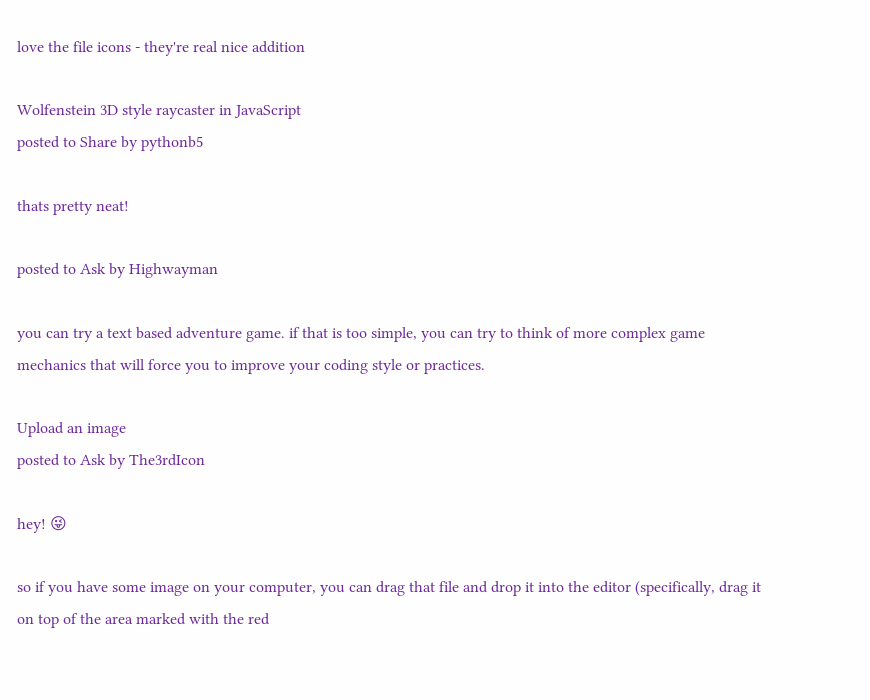love the file icons - they're real nice addition

Wolfenstein 3D style raycaster in JavaScript
posted to Share by pythonb5

thats pretty neat!

posted to Ask by Highwayman

you can try a text based adventure game. if that is too simple, you can try to think of more complex game mechanics that will force you to improve your coding style or practices.

Upload an image
posted to Ask by The3rdIcon

hey! 😜

so if you have some image on your computer, you can drag that file and drop it into the editor (specifically, drag it on top of the area marked with the red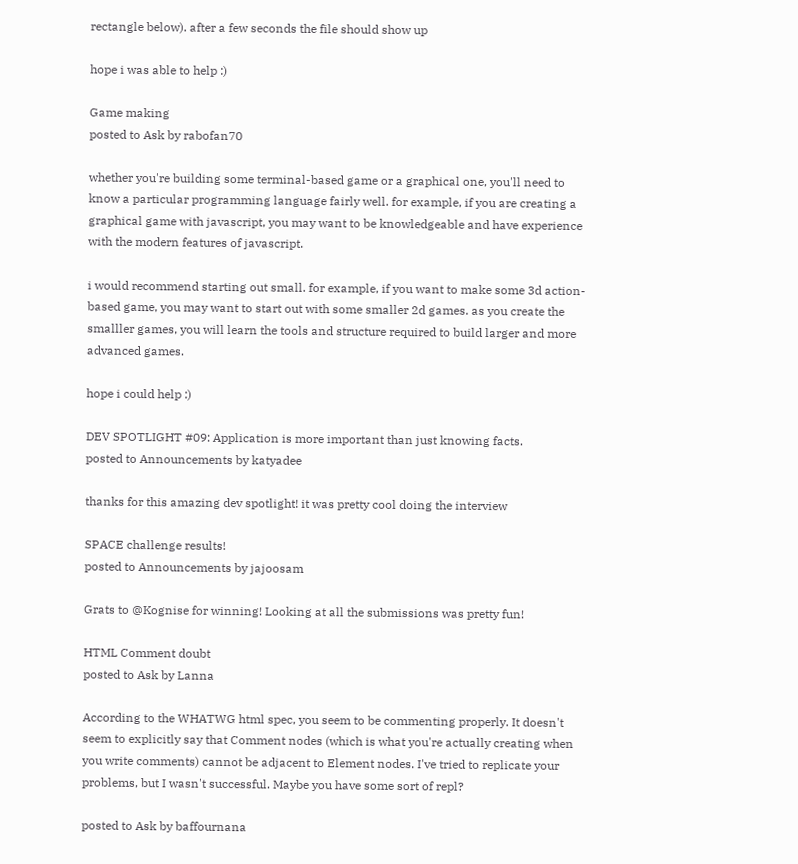rectangle below). after a few seconds the file should show up

hope i was able to help :)

Game making
posted to Ask by rabofan70

whether you're building some terminal-based game or a graphical one, you'll need to know a particular programming language fairly well. for example, if you are creating a graphical game with javascript, you may want to be knowledgeable and have experience with the modern features of javascript.

i would recommend starting out small. for example, if you want to make some 3d action-based game, you may want to start out with some smaller 2d games. as you create the smalller games, you will learn the tools and structure required to build larger and more advanced games.

hope i could help :)

DEV SPOTLIGHT #09: Application is more important than just knowing facts.
posted to Announcements by katyadee

thanks for this amazing dev spotlight! it was pretty cool doing the interview

SPACE challenge results!
posted to Announcements by jajoosam

Grats to @Kognise for winning! Looking at all the submissions was pretty fun!

HTML Comment doubt
posted to Ask by Lanna

According to the WHATWG html spec, you seem to be commenting properly. It doesn't seem to explicitly say that Comment nodes (which is what you're actually creating when you write comments) cannot be adjacent to Element nodes. I've tried to replicate your problems, but I wasn't successful. Maybe you have some sort of repl?

posted to Ask by baffournana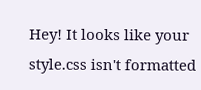Hey! It looks like your style.css isn't formatted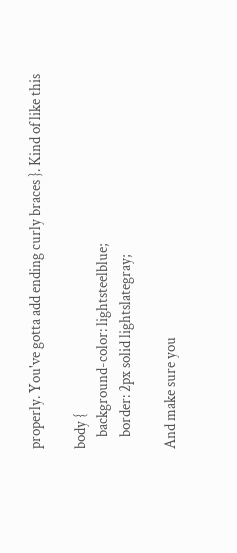properly. You've gotta add ending curly braces }. Kind of like this

body {
    background-color: lightsteelblue;
    border: 2px solid lightslategray;

And make sure you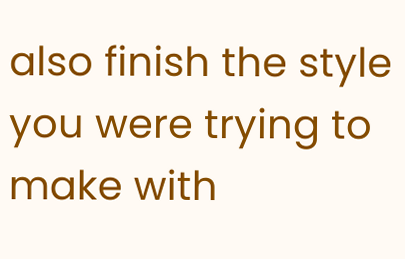also finish the style you were trying to make with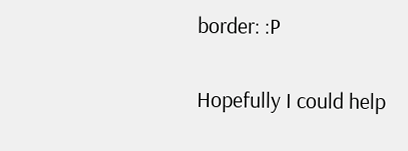border: :P

Hopefully I could help